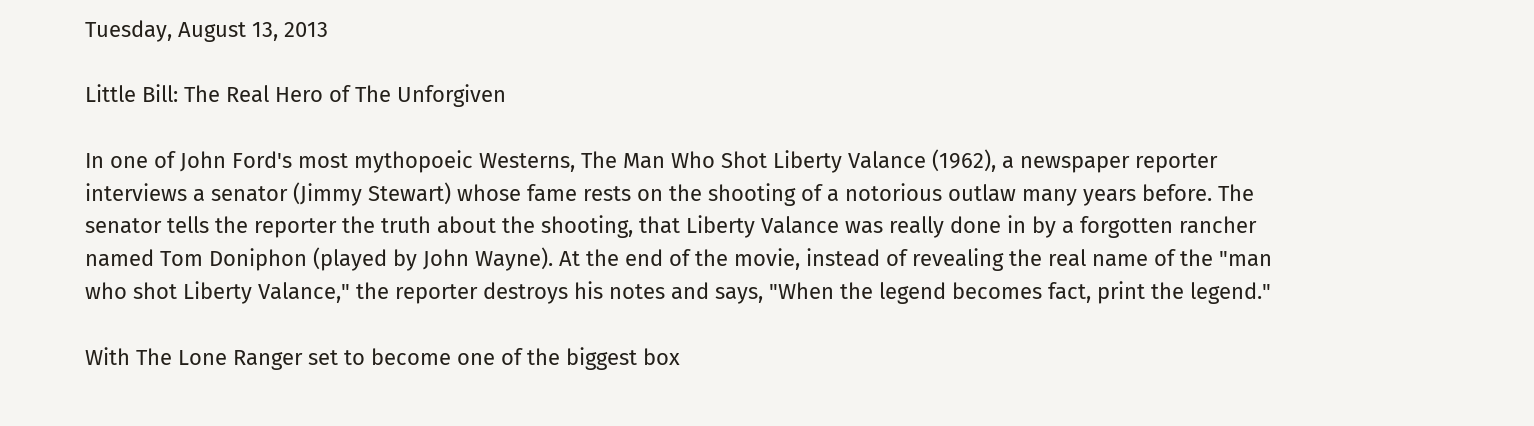Tuesday, August 13, 2013

Little Bill: The Real Hero of The Unforgiven

In one of John Ford's most mythopoeic Westerns, The Man Who Shot Liberty Valance (1962), a newspaper reporter interviews a senator (Jimmy Stewart) whose fame rests on the shooting of a notorious outlaw many years before. The senator tells the reporter the truth about the shooting, that Liberty Valance was really done in by a forgotten rancher named Tom Doniphon (played by John Wayne). At the end of the movie, instead of revealing the real name of the "man who shot Liberty Valance," the reporter destroys his notes and says, "When the legend becomes fact, print the legend."

With The Lone Ranger set to become one of the biggest box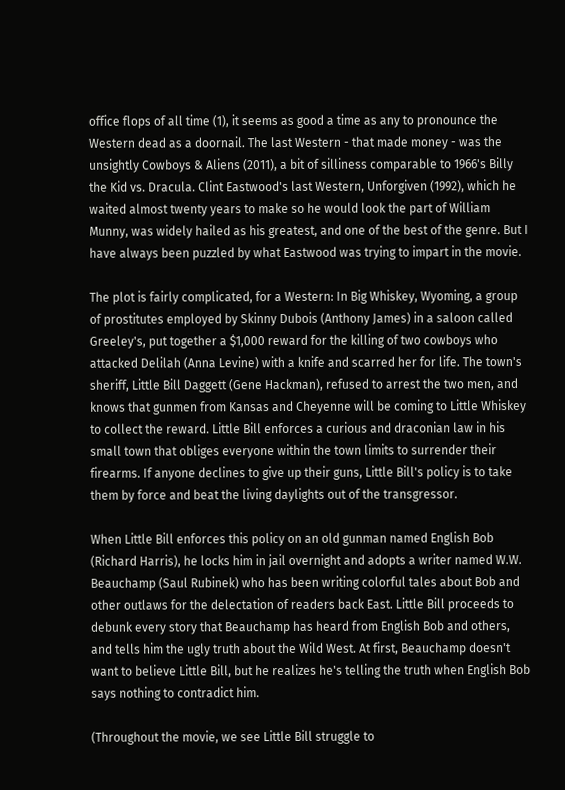office flops of all time (1), it seems as good a time as any to pronounce the Western dead as a doornail. The last Western - that made money - was the unsightly Cowboys & Aliens (2011), a bit of silliness comparable to 1966's Billy the Kid vs. Dracula. Clint Eastwood's last Western, Unforgiven (1992), which he waited almost twenty years to make so he would look the part of William Munny, was widely hailed as his greatest, and one of the best of the genre. But I have always been puzzled by what Eastwood was trying to impart in the movie.

The plot is fairly complicated, for a Western: In Big Whiskey, Wyoming, a group of prostitutes employed by Skinny Dubois (Anthony James) in a saloon called Greeley's, put together a $1,000 reward for the killing of two cowboys who attacked Delilah (Anna Levine) with a knife and scarred her for life. The town's sheriff, Little Bill Daggett (Gene Hackman), refused to arrest the two men, and knows that gunmen from Kansas and Cheyenne will be coming to Little Whiskey to collect the reward. Little Bill enforces a curious and draconian law in his small town that obliges everyone within the town limits to surrender their firearms. If anyone declines to give up their guns, Little Bill's policy is to take them by force and beat the living daylights out of the transgressor.

When Little Bill enforces this policy on an old gunman named English Bob (Richard Harris), he locks him in jail overnight and adopts a writer named W.W. Beauchamp (Saul Rubinek) who has been writing colorful tales about Bob and other outlaws for the delectation of readers back East. Little Bill proceeds to debunk every story that Beauchamp has heard from English Bob and others, and tells him the ugly truth about the Wild West. At first, Beauchamp doesn't want to believe Little Bill, but he realizes he's telling the truth when English Bob says nothing to contradict him.

(Throughout the movie, we see Little Bill struggle to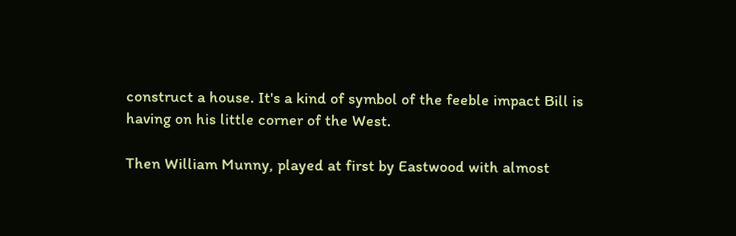construct a house. It's a kind of symbol of the feeble impact Bill is having on his little corner of the West.

Then William Munny, played at first by Eastwood with almost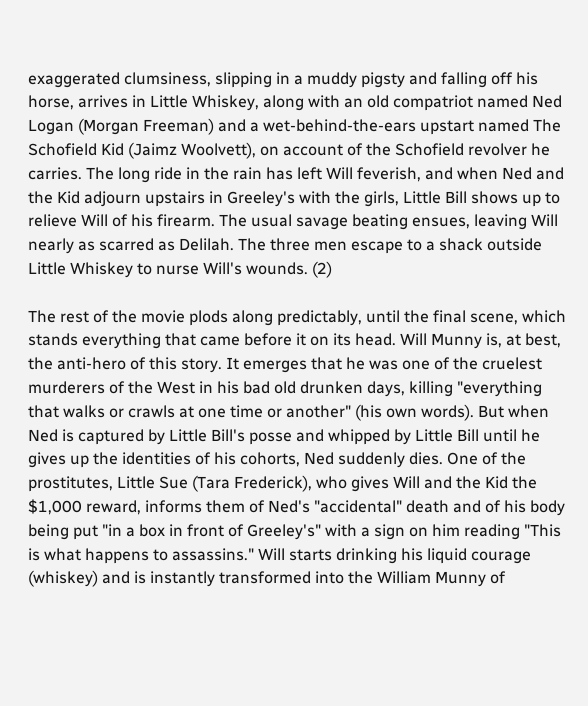exaggerated clumsiness, slipping in a muddy pigsty and falling off his horse, arrives in Little Whiskey, along with an old compatriot named Ned Logan (Morgan Freeman) and a wet-behind-the-ears upstart named The Schofield Kid (Jaimz Woolvett), on account of the Schofield revolver he carries. The long ride in the rain has left Will feverish, and when Ned and the Kid adjourn upstairs in Greeley's with the girls, Little Bill shows up to relieve Will of his firearm. The usual savage beating ensues, leaving Will nearly as scarred as Delilah. The three men escape to a shack outside Little Whiskey to nurse Will's wounds. (2)

The rest of the movie plods along predictably, until the final scene, which stands everything that came before it on its head. Will Munny is, at best, the anti-hero of this story. It emerges that he was one of the cruelest murderers of the West in his bad old drunken days, killing "everything that walks or crawls at one time or another" (his own words). But when Ned is captured by Little Bill's posse and whipped by Little Bill until he gives up the identities of his cohorts, Ned suddenly dies. One of the prostitutes, Little Sue (Tara Frederick), who gives Will and the Kid the $1,000 reward, informs them of Ned's "accidental" death and of his body being put "in a box in front of Greeley's" with a sign on him reading "This is what happens to assassins." Will starts drinking his liquid courage (whiskey) and is instantly transformed into the William Munny of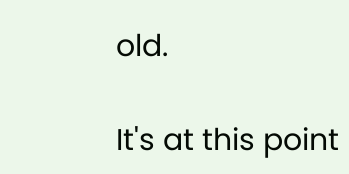old.

It's at this point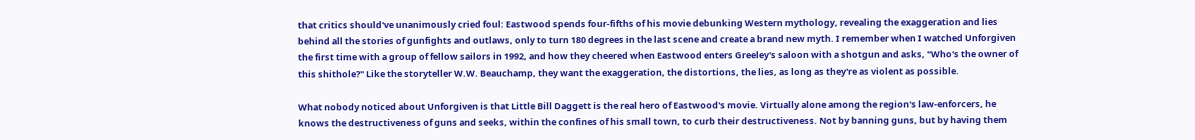that critics should've unanimously cried foul: Eastwood spends four-fifths of his movie debunking Western mythology, revealing the exaggeration and lies behind all the stories of gunfights and outlaws, only to turn 180 degrees in the last scene and create a brand new myth. I remember when I watched Unforgiven the first time with a group of fellow sailors in 1992, and how they cheered when Eastwood enters Greeley's saloon with a shotgun and asks, "Who's the owner of this shithole?" Like the storyteller W.W. Beauchamp, they want the exaggeration, the distortions, the lies, as long as they're as violent as possible.

What nobody noticed about Unforgiven is that Little Bill Daggett is the real hero of Eastwood's movie. Virtually alone among the region's law-enforcers, he knows the destructiveness of guns and seeks, within the confines of his small town, to curb their destructiveness. Not by banning guns, but by having them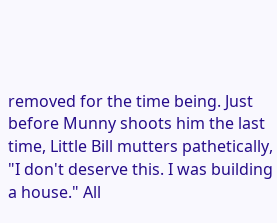removed for the time being. Just before Munny shoots him the last time, Little Bill mutters pathetically, "I don't deserve this. I was building a house." All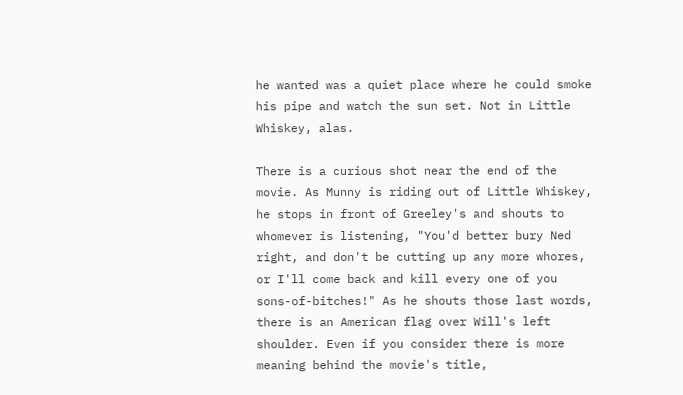he wanted was a quiet place where he could smoke his pipe and watch the sun set. Not in Little Whiskey, alas.

There is a curious shot near the end of the movie. As Munny is riding out of Little Whiskey, he stops in front of Greeley's and shouts to whomever is listening, "You'd better bury Ned right, and don't be cutting up any more whores, or I'll come back and kill every one of you sons-of-bitches!" As he shouts those last words, there is an American flag over Will's left shoulder. Even if you consider there is more meaning behind the movie's title,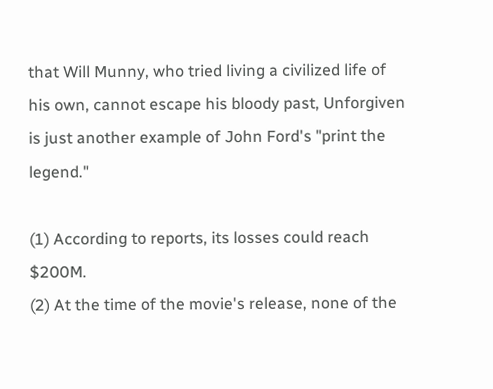that Will Munny, who tried living a civilized life of his own, cannot escape his bloody past, Unforgiven is just another example of John Ford's "print the legend."

(1) According to reports, its losses could reach $200M.
(2) At the time of the movie's release, none of the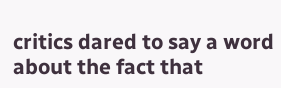critics dared to say a word about the fact that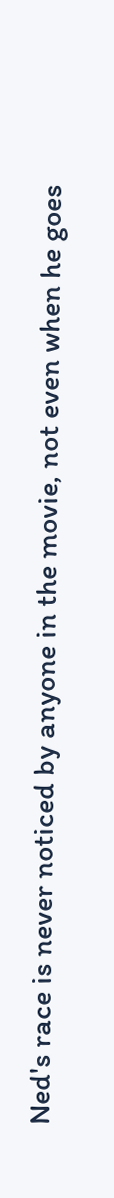Ned's race is never noticed by anyone in the movie, not even when he goes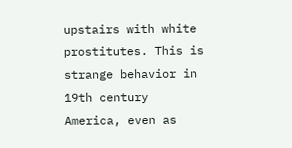upstairs with white prostitutes. This is strange behavior in 19th century America, even as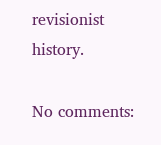revisionist history.

No comments: